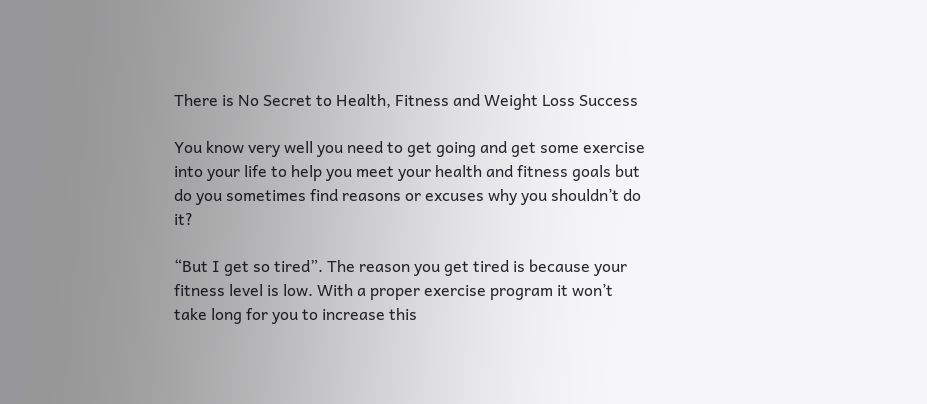There is No Secret to Health, Fitness and Weight Loss Success

You know very well you need to get going and get some exercise into your life to help you meet your health and fitness goals but do you sometimes find reasons or excuses why you shouldn’t do it?

“But I get so tired”. The reason you get tired is because your fitness level is low. With a proper exercise program it won’t take long for you to increase this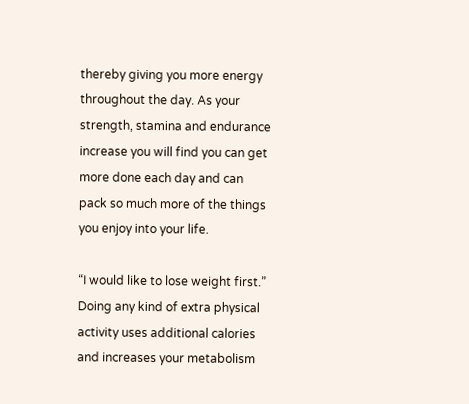thereby giving you more energy throughout the day. As your strength, stamina and endurance increase you will find you can get more done each day and can pack so much more of the things you enjoy into your life.

“I would like to lose weight first.” Doing any kind of extra physical activity uses additional calories and increases your metabolism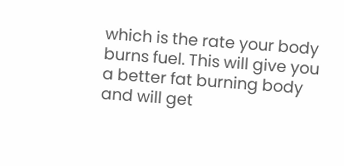which is the rate your body burns fuel. This will give you a better fat burning body and will get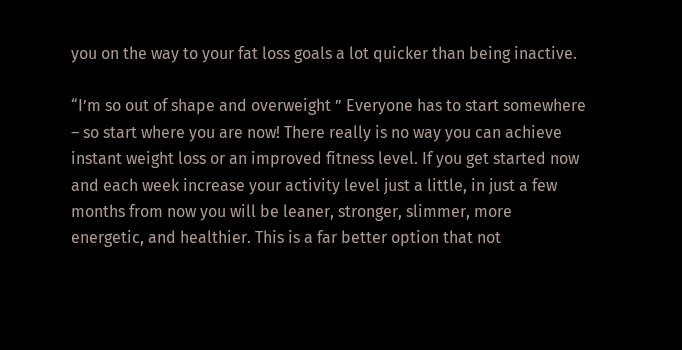you on the way to your fat loss goals a lot quicker than being inactive.

“I’m so out of shape and overweight ” Everyone has to start somewhere – so start where you are now! There really is no way you can achieve instant weight loss or an improved fitness level. If you get started now and each week increase your activity level just a little, in just a few months from now you will be leaner, stronger, slimmer, more energetic, and healthier. This is a far better option that not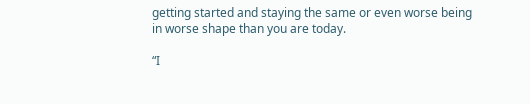getting started and staying the same or even worse being in worse shape than you are today.

“I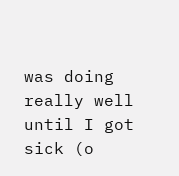was doing really well until I got sick (o